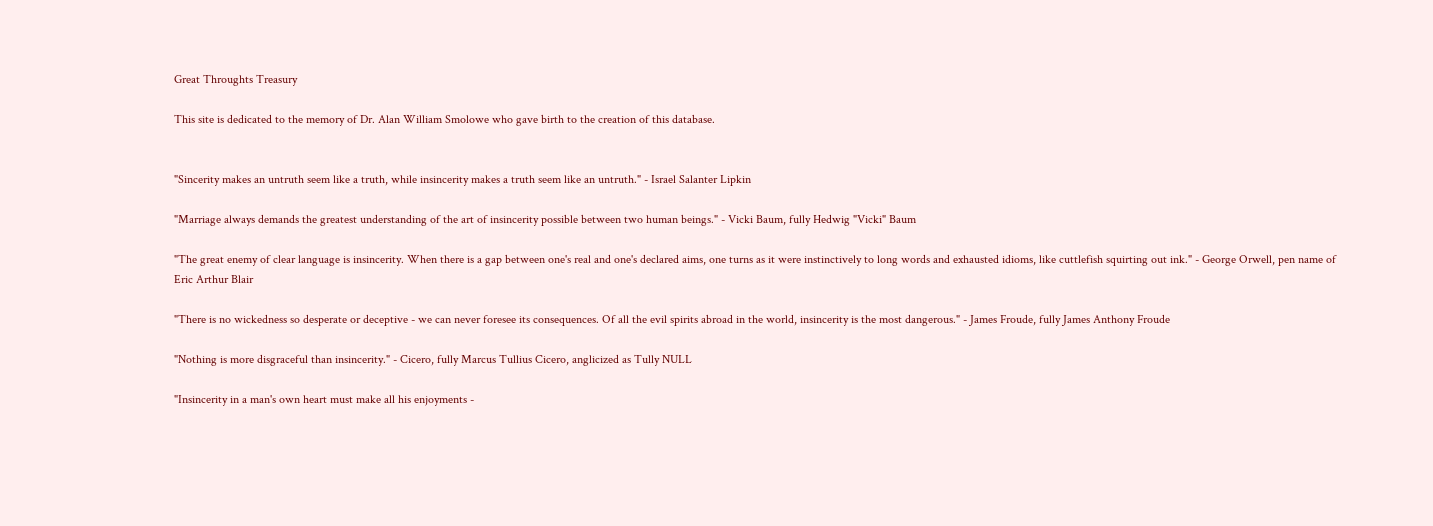Great Throughts Treasury

This site is dedicated to the memory of Dr. Alan William Smolowe who gave birth to the creation of this database.


"Sincerity makes an untruth seem like a truth, while insincerity makes a truth seem like an untruth." - Israel Salanter Lipkin

"Marriage always demands the greatest understanding of the art of insincerity possible between two human beings." - Vicki Baum, fully Hedwig "Vicki" Baum

"The great enemy of clear language is insincerity. When there is a gap between one's real and one's declared aims, one turns as it were instinctively to long words and exhausted idioms, like cuttlefish squirting out ink." - George Orwell, pen name of Eric Arthur Blair

"There is no wickedness so desperate or deceptive - we can never foresee its consequences. Of all the evil spirits abroad in the world, insincerity is the most dangerous." - James Froude, fully James Anthony Froude

"Nothing is more disgraceful than insincerity." - Cicero, fully Marcus Tullius Cicero, anglicized as Tully NULL

"Insincerity in a man's own heart must make all his enjoyments -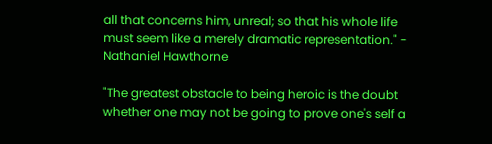all that concerns him, unreal; so that his whole life must seem like a merely dramatic representation." - Nathaniel Hawthorne

"The greatest obstacle to being heroic is the doubt whether one may not be going to prove one's self a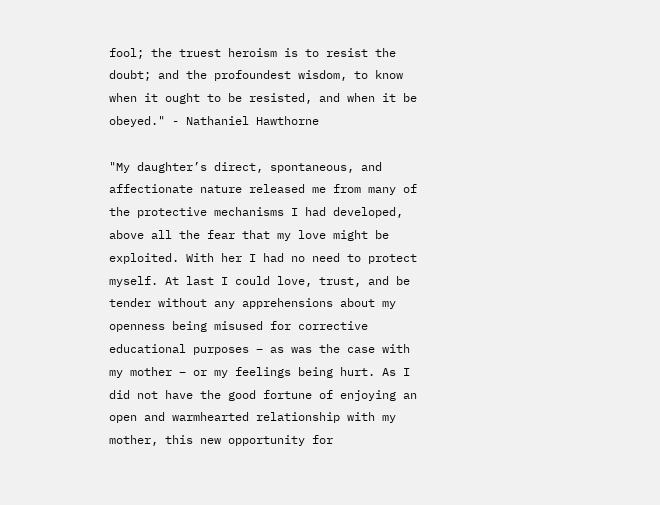fool; the truest heroism is to resist the doubt; and the profoundest wisdom, to know when it ought to be resisted, and when it be obeyed." - Nathaniel Hawthorne

"My daughter’s direct, spontaneous, and affectionate nature released me from many of the protective mechanisms I had developed, above all the fear that my love might be exploited. With her I had no need to protect myself. At last I could love, trust, and be tender without any apprehensions about my openness being misused for corrective educational purposes – as was the case with my mother – or my feelings being hurt. As I did not have the good fortune of enjoying an open and warmhearted relationship with my mother, this new opportunity for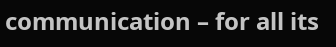communication – for all its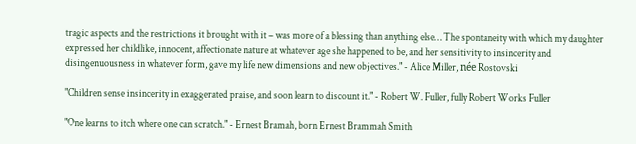tragic aspects and the restrictions it brought with it – was more of a blessing than anything else… The spontaneity with which my daughter expressed her childlike, innocent, affectionate nature at whatever age she happened to be, and her sensitivity to insincerity and disingenuousness in whatever form, gave my life new dimensions and new objectives." - Alice Miller, née Rostovski

"Children sense insincerity in exaggerated praise, and soon learn to discount it." - Robert W. Fuller, fully Robert Works Fuller

"One learns to itch where one can scratch." - Ernest Bramah, born Ernest Brammah Smith